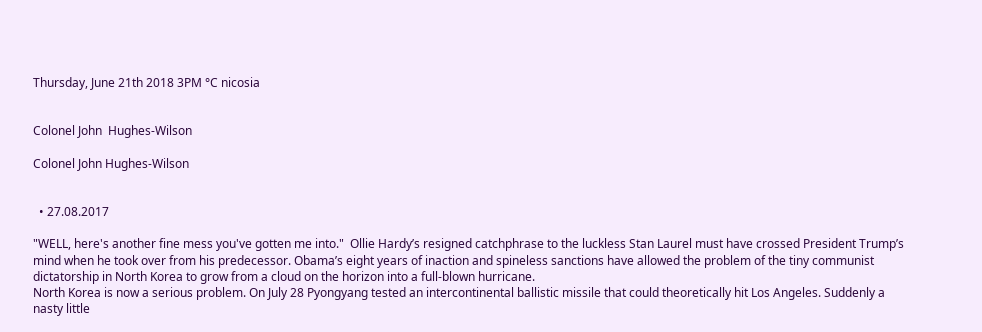Thursday, June 21th 2018 3PM °C nicosia


Colonel John  Hughes-Wilson

Colonel John Hughes-Wilson


  • 27.08.2017

"WELL, here's another fine mess you've gotten me into."  Ollie Hardy’s resigned catchphrase to the luckless Stan Laurel must have crossed President Trump’s mind when he took over from his predecessor. Obama’s eight years of inaction and spineless sanctions have allowed the problem of the tiny communist dictatorship in North Korea to grow from a cloud on the horizon into a full-blown hurricane.
North Korea is now a serious problem. On July 28 Pyongyang tested an intercontinental ballistic missile that could theoretically hit Los Angeles. Suddenly a nasty little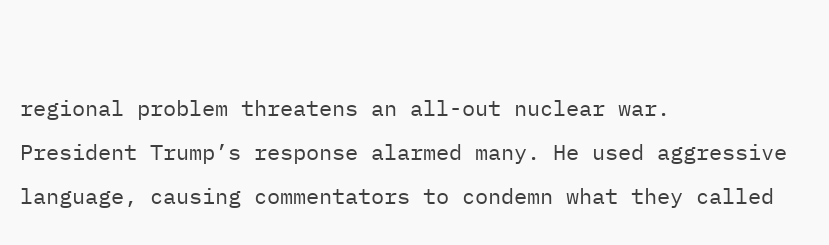regional problem threatens an all-out nuclear war. President Trump’s response alarmed many. He used aggressive language, causing commentators to condemn what they called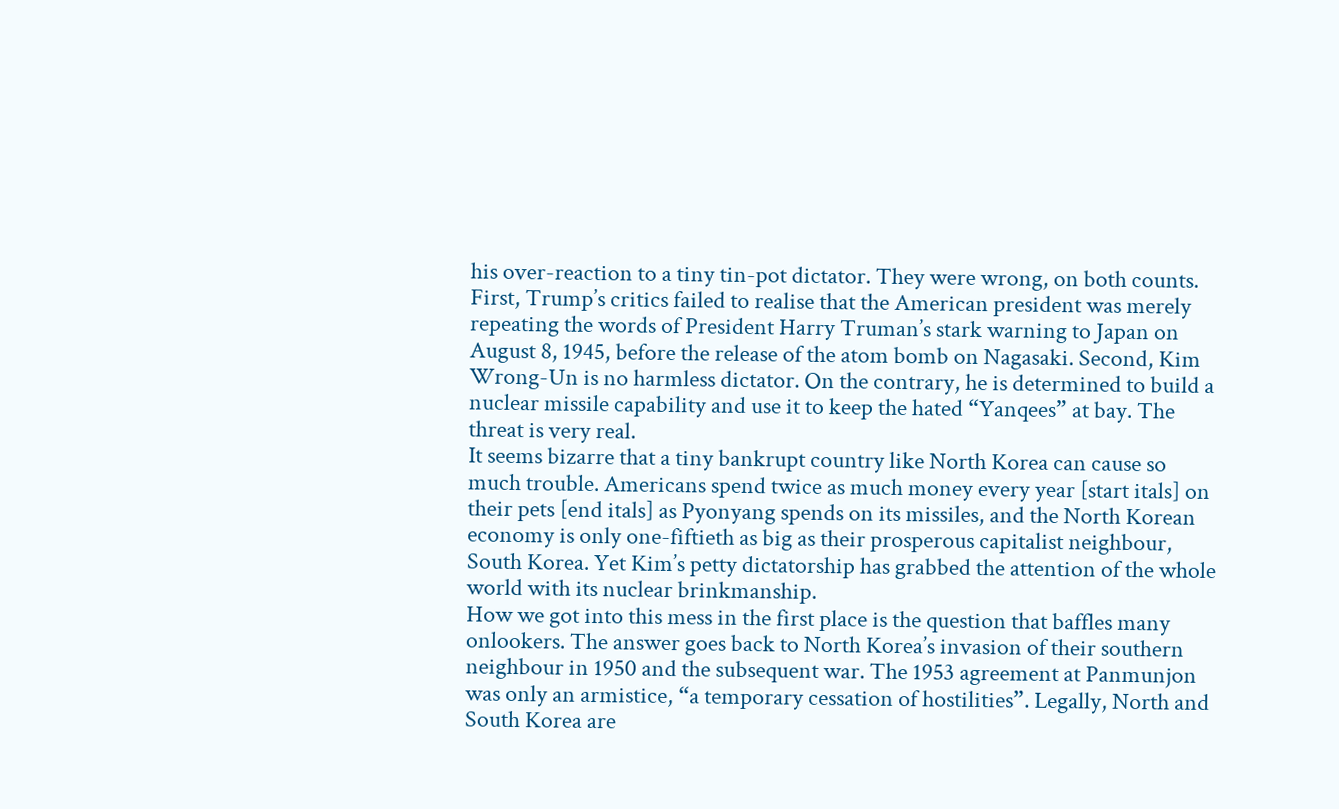his over-reaction to a tiny tin-pot dictator. They were wrong, on both counts. First, Trump’s critics failed to realise that the American president was merely repeating the words of President Harry Truman’s stark warning to Japan on August 8, 1945, before the release of the atom bomb on Nagasaki. Second, Kim Wrong-Un is no harmless dictator. On the contrary, he is determined to build a nuclear missile capability and use it to keep the hated “Yanqees” at bay. The threat is very real.
It seems bizarre that a tiny bankrupt country like North Korea can cause so much trouble. Americans spend twice as much money every year [start itals] on their pets [end itals] as Pyonyang spends on its missiles, and the North Korean economy is only one-fiftieth as big as their prosperous capitalist neighbour, South Korea. Yet Kim’s petty dictatorship has grabbed the attention of the whole world with its nuclear brinkmanship.
How we got into this mess in the first place is the question that baffles many onlookers. The answer goes back to North Korea’s invasion of their southern neighbour in 1950 and the subsequent war. The 1953 agreement at Panmunjon was only an armistice, “a temporary cessation of hostilities”. Legally, North and South Korea are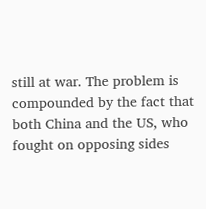still at war. The problem is compounded by the fact that both China and the US, who fought on opposing sides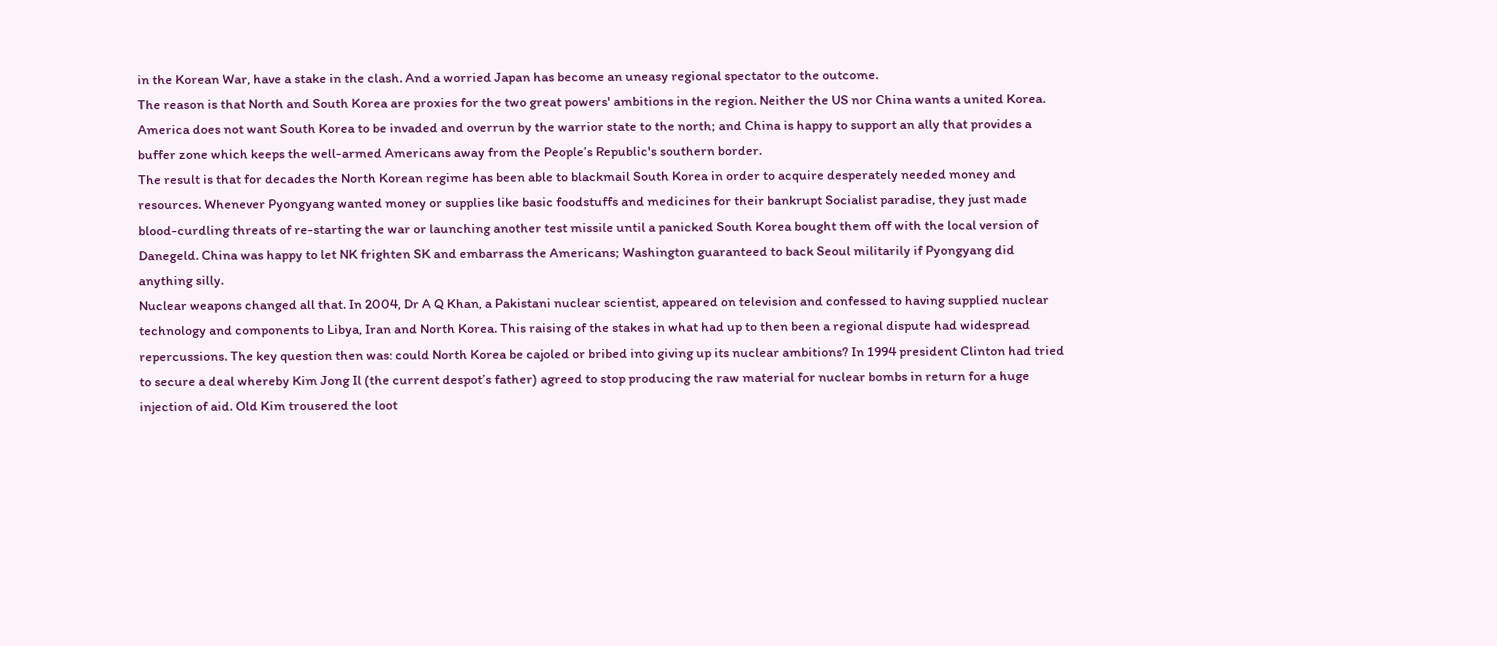in the Korean War, have a stake in the clash. And a worried Japan has become an uneasy regional spectator to the outcome.
The reason is that North and South Korea are proxies for the two great powers' ambitions in the region. Neither the US nor China wants a united Korea. America does not want South Korea to be invaded and overrun by the warrior state to the north; and China is happy to support an ally that provides a buffer zone which keeps the well-armed Americans away from the People’s Republic's southern border.
The result is that for decades the North Korean regime has been able to blackmail South Korea in order to acquire desperately needed money and resources. Whenever Pyongyang wanted money or supplies like basic foodstuffs and medicines for their bankrupt Socialist paradise, they just made blood-curdling threats of re-starting the war or launching another test missile until a panicked South Korea bought them off with the local version of Danegeld. China was happy to let NK frighten SK and embarrass the Americans; Washington guaranteed to back Seoul militarily if Pyongyang did anything silly.
Nuclear weapons changed all that. In 2004, Dr A Q Khan, a Pakistani nuclear scientist, appeared on television and confessed to having supplied nuclear technology and components to Libya, Iran and North Korea. This raising of the stakes in what had up to then been a regional dispute had widespread repercussions. The key question then was: could North Korea be cajoled or bribed into giving up its nuclear ambitions? In 1994 president Clinton had tried to secure a deal whereby Kim Jong Il (the current despot’s father) agreed to stop producing the raw material for nuclear bombs in return for a huge injection of aid. Old Kim trousered the loot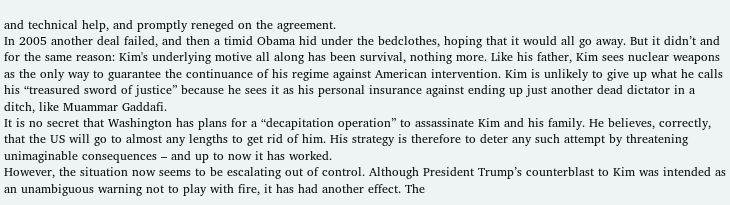and technical help, and promptly reneged on the agreement.
In 2005 another deal failed, and then a timid Obama hid under the bedclothes, hoping that it would all go away. But it didn’t and for the same reason: Kim's underlying motive all along has been survival, nothing more. Like his father, Kim sees nuclear weapons as the only way to guarantee the continuance of his regime against American intervention. Kim is unlikely to give up what he calls his “treasured sword of justice” because he sees it as his personal insurance against ending up just another dead dictator in a ditch, like Muammar Gaddafi.
It is no secret that Washington has plans for a “decapitation operation” to assassinate Kim and his family. He believes, correctly, that the US will go to almost any lengths to get rid of him. His strategy is therefore to deter any such attempt by threatening unimaginable consequences – and up to now it has worked.
However, the situation now seems to be escalating out of control. Although President Trump’s counterblast to Kim was intended as an unambiguous warning not to play with fire, it has had another effect. The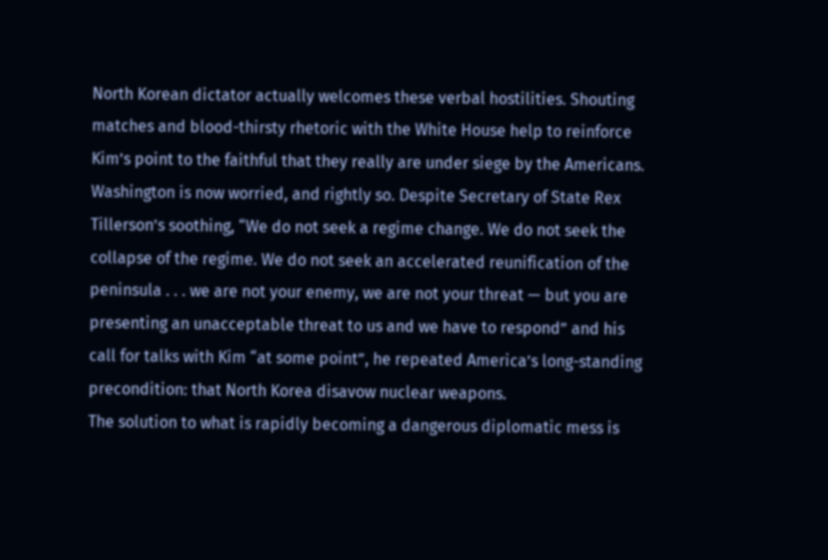North Korean dictator actually welcomes these verbal hostilities. Shouting matches and blood-thirsty rhetoric with the White House help to reinforce Kim’s point to the faithful that they really are under siege by the Americans.
Washington is now worried, and rightly so. Despite Secretary of State Rex Tillerson’s soothing, “We do not seek a regime change. We do not seek the collapse of the regime. We do not seek an accelerated reunification of the peninsula . . . we are not your enemy, we are not your threat — but you are presenting an unacceptable threat to us and we have to respond” and his call for talks with Kim “at some point”, he repeated America’s long-standing precondition: that North Korea disavow nuclear weapons.
The solution to what is rapidly becoming a dangerous diplomatic mess is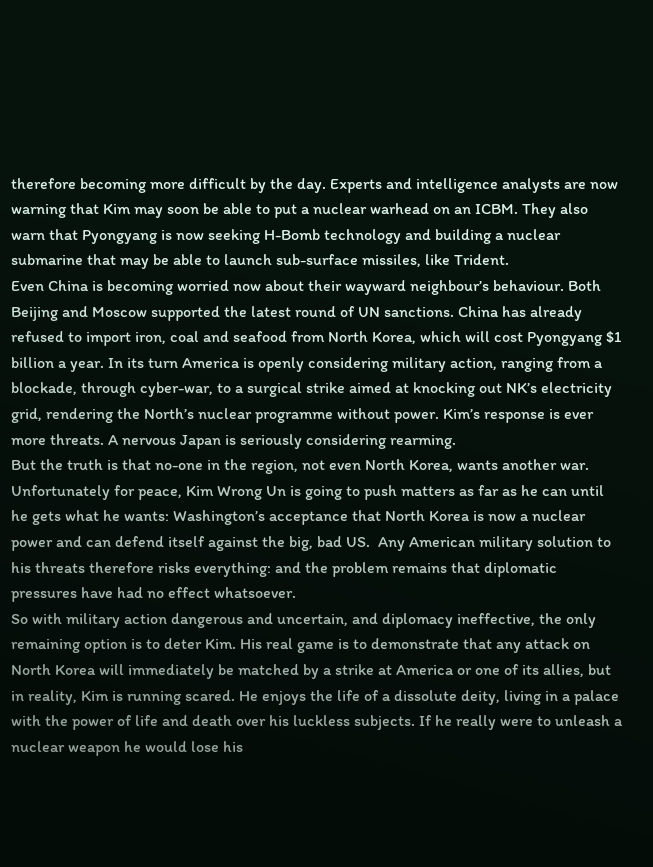therefore becoming more difficult by the day. Experts and intelligence analysts are now warning that Kim may soon be able to put a nuclear warhead on an ICBM. They also warn that Pyongyang is now seeking H-Bomb technology and building a nuclear submarine that may be able to launch sub-surface missiles, like Trident.
Even China is becoming worried now about their wayward neighbour’s behaviour. Both Beijing and Moscow supported the latest round of UN sanctions. China has already refused to import iron, coal and seafood from North Korea, which will cost Pyongyang $1 billion a year. In its turn America is openly considering military action, ranging from a blockade, through cyber-war, to a surgical strike aimed at knocking out NK’s electricity grid, rendering the North’s nuclear programme without power. Kim’s response is ever more threats. A nervous Japan is seriously considering rearming.
But the truth is that no-one in the region, not even North Korea, wants another war. Unfortunately for peace, Kim Wrong Un is going to push matters as far as he can until he gets what he wants: Washington’s acceptance that North Korea is now a nuclear power and can defend itself against the big, bad US.  Any American military solution to his threats therefore risks everything: and the problem remains that diplomatic pressures have had no effect whatsoever.
So with military action dangerous and uncertain, and diplomacy ineffective, the only remaining option is to deter Kim. His real game is to demonstrate that any attack on North Korea will immediately be matched by a strike at America or one of its allies, but in reality, Kim is running scared. He enjoys the life of a dissolute deity, living in a palace with the power of life and death over his luckless subjects. If he really were to unleash a nuclear weapon he would lose his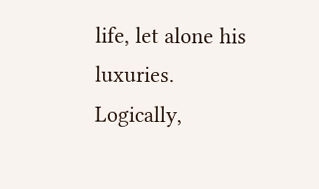life, let alone his luxuries. Logically,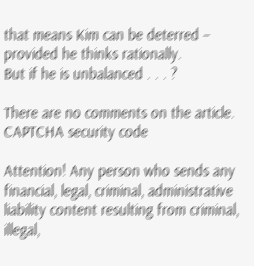that means Kim can be deterred – provided he thinks rationally.
But if he is unbalanced . . . ?

There are no comments on the article.
CAPTCHA security code

Attention! Any person who sends any financial, legal, criminal, administrative liability content resulting from criminal, illegal,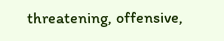threatening, offensive,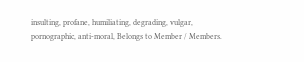insulting, profane, humiliating, degrading, vulgar, pornographic, anti-moral, Belongs to Member / Members.